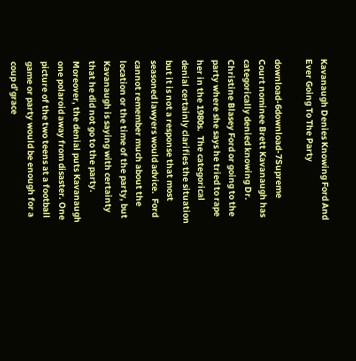Kavanaugh Denies Knowing Ford And Ever Going To The Party

download-6download-7Supreme Court nominee Brett Kavanaugh has categorically denied knowing Dr. Christine Blasey Ford or going to the party where she says he tried to rape her in the 1980s.  The categorical denial certainly clarifies the situation but it is not a response that most seasoned lawyers would advice.  Ford cannot remember much about the location or the time of the party, but Kavanaugh is saying with certainty that he did not go to the party.  Moreover, the denial puts Kavanaugh one polaroid away from disaster. One picture of the two teens at a football game or party would be enough for a coup d’grace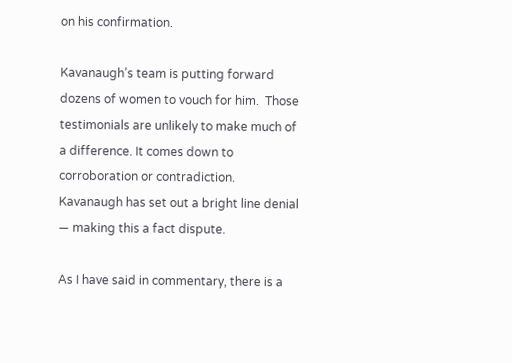on his confirmation.

Kavanaugh’s team is putting forward dozens of women to vouch for him.  Those testimonials are unlikely to make much of a difference. It comes down to corroboration or contradiction.  Kavanaugh has set out a bright line denial — making this a fact dispute.

As I have said in commentary, there is a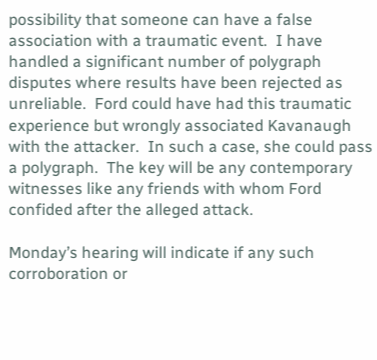possibility that someone can have a false association with a traumatic event.  I have handled a significant number of polygraph disputes where results have been rejected as unreliable.  Ford could have had this traumatic experience but wrongly associated Kavanaugh with the attacker.  In such a case, she could pass a polygraph.  The key will be any contemporary witnesses like any friends with whom Ford confided after the alleged attack.

Monday’s hearing will indicate if any such corroboration or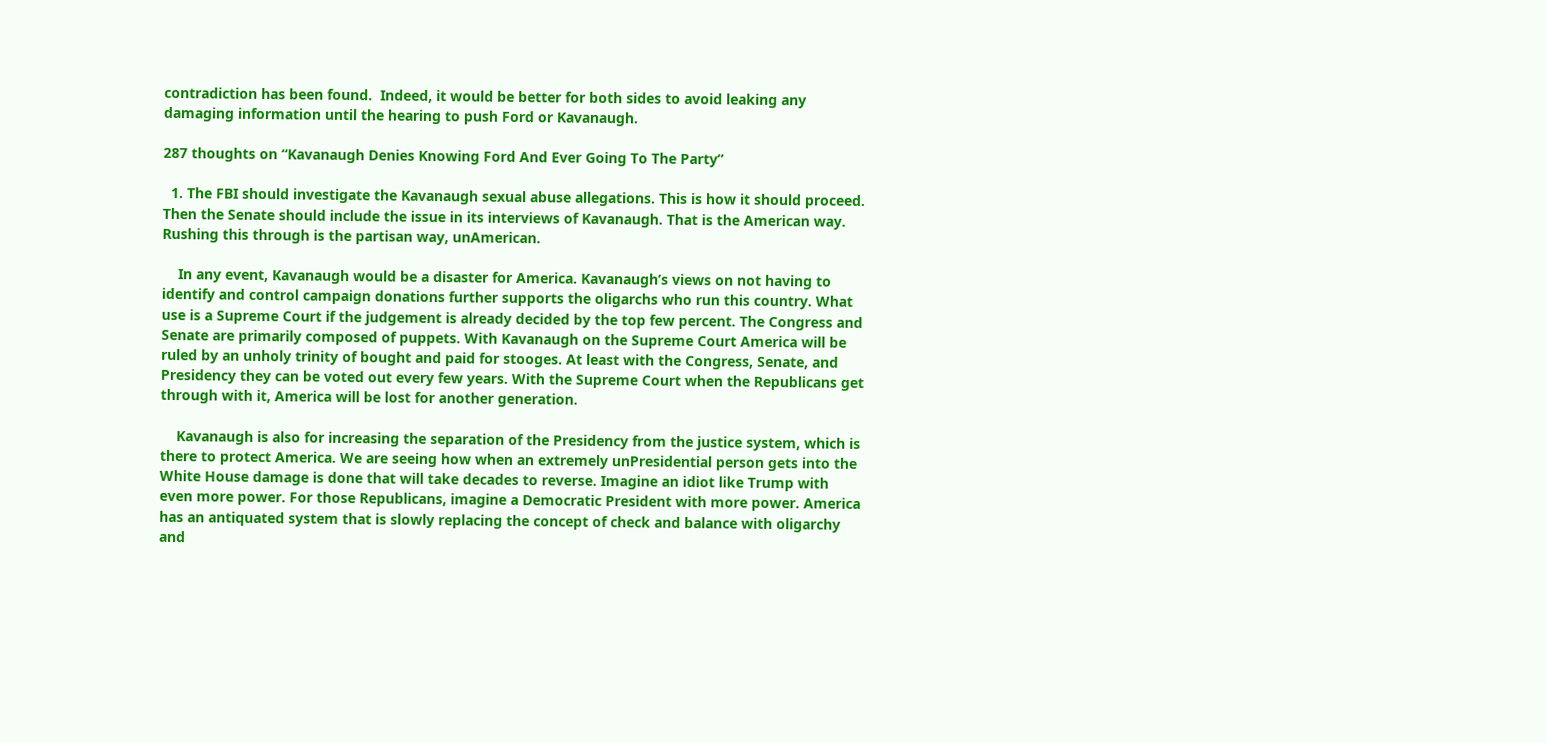contradiction has been found.  Indeed, it would be better for both sides to avoid leaking any damaging information until the hearing to push Ford or Kavanaugh.

287 thoughts on “Kavanaugh Denies Knowing Ford And Ever Going To The Party”

  1. The FBI should investigate the Kavanaugh sexual abuse allegations. This is how it should proceed. Then the Senate should include the issue in its interviews of Kavanaugh. That is the American way. Rushing this through is the partisan way, unAmerican.

    In any event, Kavanaugh would be a disaster for America. Kavanaugh’s views on not having to identify and control campaign donations further supports the oligarchs who run this country. What use is a Supreme Court if the judgement is already decided by the top few percent. The Congress and Senate are primarily composed of puppets. With Kavanaugh on the Supreme Court America will be ruled by an unholy trinity of bought and paid for stooges. At least with the Congress, Senate, and Presidency they can be voted out every few years. With the Supreme Court when the Republicans get through with it, America will be lost for another generation.

    Kavanaugh is also for increasing the separation of the Presidency from the justice system, which is there to protect America. We are seeing how when an extremely unPresidential person gets into the White House damage is done that will take decades to reverse. Imagine an idiot like Trump with even more power. For those Republicans, imagine a Democratic President with more power. America has an antiquated system that is slowly replacing the concept of check and balance with oligarchy and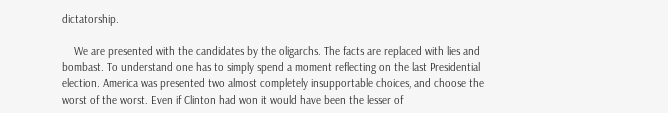dictatorship.

    We are presented with the candidates by the oligarchs. The facts are replaced with lies and bombast. To understand one has to simply spend a moment reflecting on the last Presidential election. America was presented two almost completely insupportable choices, and choose the worst of the worst. Even if Clinton had won it would have been the lesser of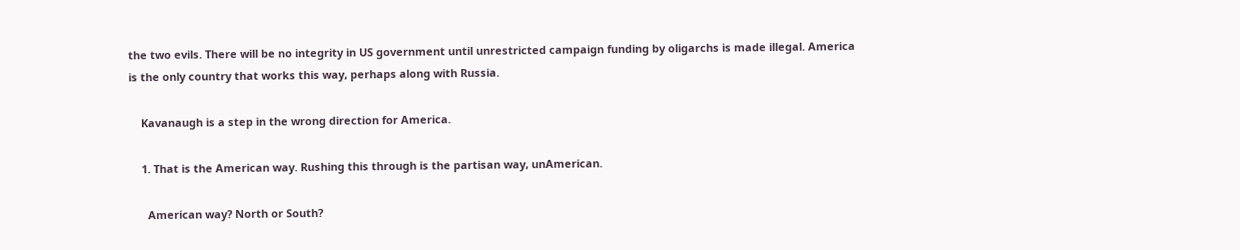the two evils. There will be no integrity in US government until unrestricted campaign funding by oligarchs is made illegal. America is the only country that works this way, perhaps along with Russia.

    Kavanaugh is a step in the wrong direction for America.

    1. That is the American way. Rushing this through is the partisan way, unAmerican.

      American way? North or South?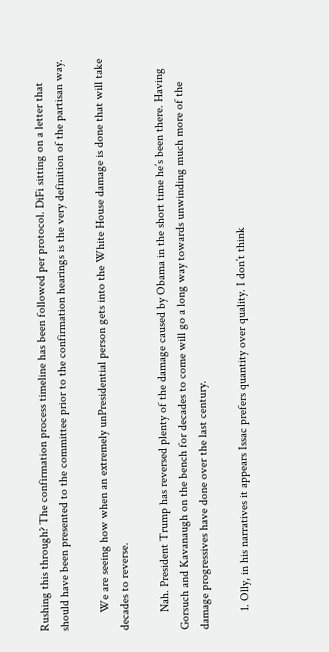Rushing this through? The confirmation process timeline has been followed per protocol. DiFi sitting on a letter that should have been presented to the committee prior to the confirmation hearings is the very definition of the partisan way.

      We are seeing how when an extremely unPresidential person gets into the White House damage is done that will take decades to reverse.

      Nah. President Trump has reversed plenty of the damage caused by Obama in the short time he’s been there. Having Gorsuch and Kavanaugh on the bench for decades to come will go a long way towards unwinding much more of the damage progressives have done over the last century.

      1. Olly, in his narratives it appears Issac prefers quantity over quality. I don’t think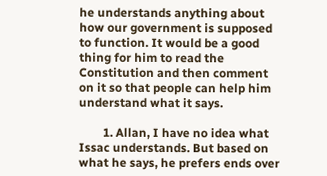he understands anything about how our government is supposed to function. It would be a good thing for him to read the Constitution and then comment on it so that people can help him understand what it says.

        1. Allan, I have no idea what Issac understands. But based on what he says, he prefers ends over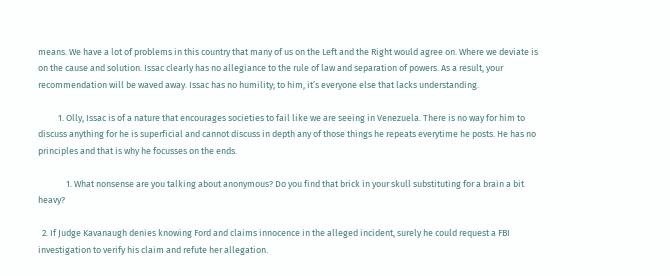means. We have a lot of problems in this country that many of us on the Left and the Right would agree on. Where we deviate is on the cause and solution. Issac clearly has no allegiance to the rule of law and separation of powers. As a result, your recommendation will be waved away. Issac has no humility; to him, it’s everyone else that lacks understanding.

          1. Olly, Issac is of a nature that encourages societies to fail like we are seeing in Venezuela. There is no way for him to discuss anything for he is superficial and cannot discuss in depth any of those things he repeats everytime he posts. He has no principles and that is why he focusses on the ends.

              1. What nonsense are you talking about anonymous? Do you find that brick in your skull substituting for a brain a bit heavy?

  2. If Judge Kavanaugh denies knowing Ford and claims innocence in the alleged incident, surely he could request a FBI investigation to verify his claim and refute her allegation.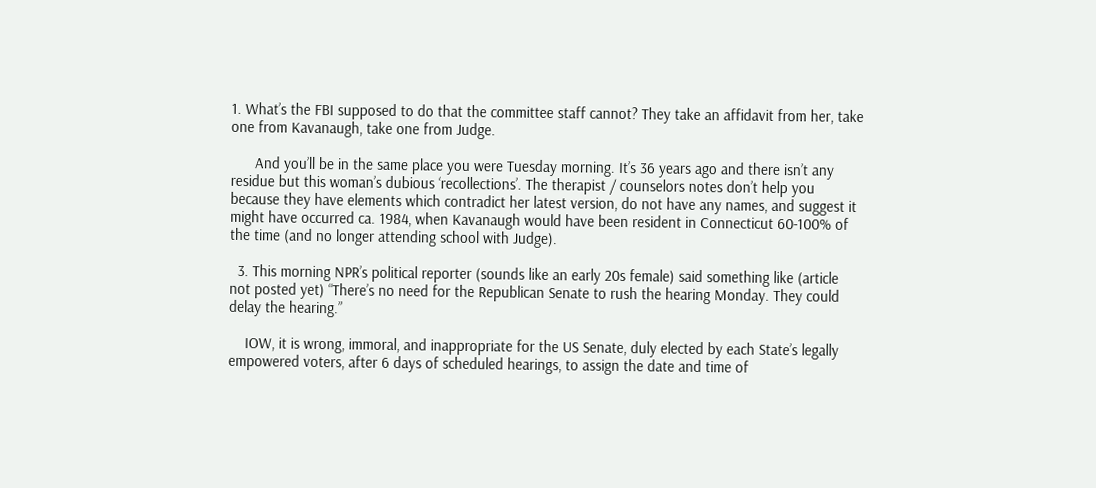1. What’s the FBI supposed to do that the committee staff cannot? They take an affidavit from her, take one from Kavanaugh, take one from Judge.

      And you’ll be in the same place you were Tuesday morning. It’s 36 years ago and there isn’t any residue but this woman’s dubious ‘recollections’. The therapist / counselors notes don’t help you because they have elements which contradict her latest version, do not have any names, and suggest it might have occurred ca. 1984, when Kavanaugh would have been resident in Connecticut 60-100% of the time (and no longer attending school with Judge).

  3. This morning NPR’s political reporter (sounds like an early 20s female) said something like (article not posted yet) “There’s no need for the Republican Senate to rush the hearing Monday. They could delay the hearing.”

    IOW, it is wrong, immoral, and inappropriate for the US Senate, duly elected by each State’s legally empowered voters, after 6 days of scheduled hearings, to assign the date and time of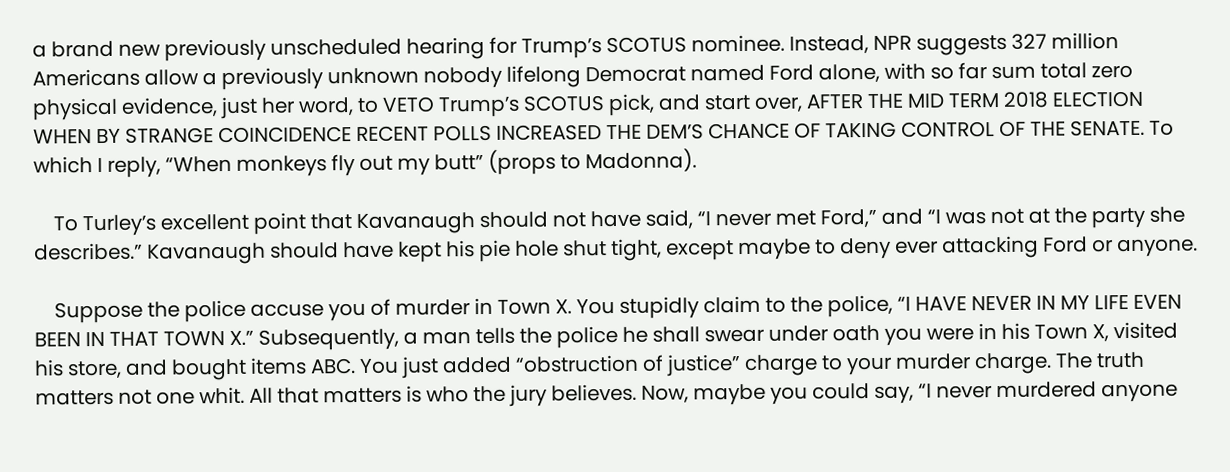a brand new previously unscheduled hearing for Trump’s SCOTUS nominee. Instead, NPR suggests 327 million Americans allow a previously unknown nobody lifelong Democrat named Ford alone, with so far sum total zero physical evidence, just her word, to VETO Trump’s SCOTUS pick, and start over, AFTER THE MID TERM 2018 ELECTION WHEN BY STRANGE COINCIDENCE RECENT POLLS INCREASED THE DEM’S CHANCE OF TAKING CONTROL OF THE SENATE. To which I reply, “When monkeys fly out my butt” (props to Madonna).

    To Turley’s excellent point that Kavanaugh should not have said, “I never met Ford,” and “I was not at the party she describes.” Kavanaugh should have kept his pie hole shut tight, except maybe to deny ever attacking Ford or anyone.

    Suppose the police accuse you of murder in Town X. You stupidly claim to the police, “I HAVE NEVER IN MY LIFE EVEN BEEN IN THAT TOWN X.” Subsequently, a man tells the police he shall swear under oath you were in his Town X, visited his store, and bought items ABC. You just added “obstruction of justice” charge to your murder charge. The truth matters not one whit. All that matters is who the jury believes. Now, maybe you could say, “I never murdered anyone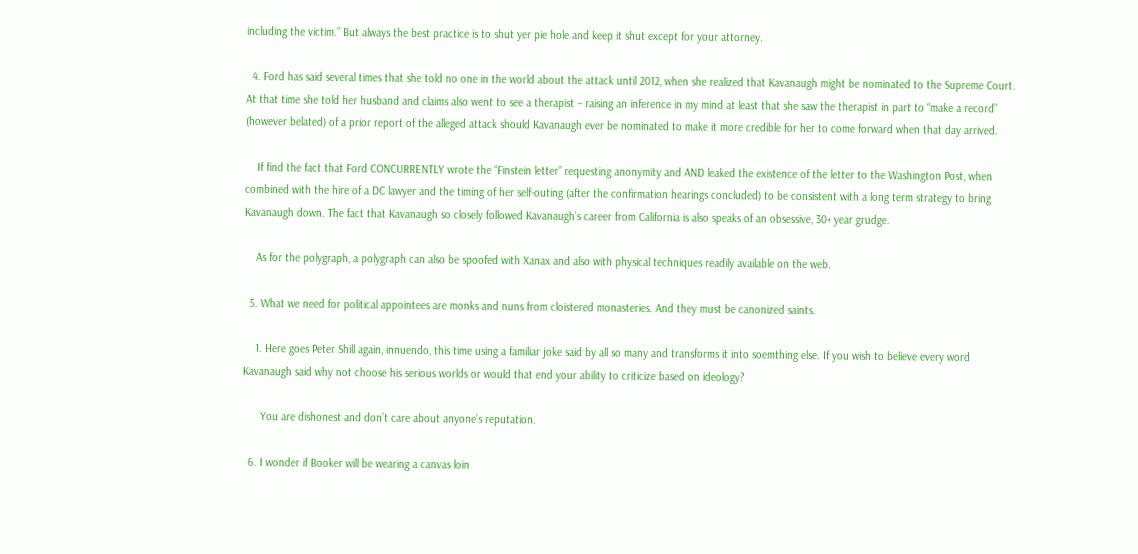including the victim.” But always the best practice is to shut yer pie hole and keep it shut except for your attorney.

  4. Ford has said several times that she told no one in the world about the attack until 2012, when she realized that Kavanaugh might be nominated to the Supreme Court. At that time she told her husband and claims also went to see a therapist – raising an inference in my mind at least that she saw the therapist in part to “make a record” (however belated) of a prior report of the alleged attack should Kavanaugh ever be nominated to make it more credible for her to come forward when that day arrived.

    If find the fact that Ford CONCURRENTLY wrote the “Finstein letter” requesting anonymity and AND leaked the existence of the letter to the Washington Post, when combined with the hire of a DC lawyer and the timing of her self-outing (after the confirmation hearings concluded) to be consistent with a long term strategy to bring Kavanaugh down. The fact that Kavanaugh so closely followed Kavanaugh’s career from California is also speaks of an obsessive, 30+ year grudge.

    As for the polygraph, a polygraph can also be spoofed with Xanax and also with physical techniques readily available on the web.

  5. What we need for political appointees are monks and nuns from cloistered monasteries. And they must be canonized saints.

    1. Here goes Peter Shill again, innuendo, this time using a familiar joke said by all so many and transforms it into soemthing else. If you wish to believe every word Kavanaugh said why not choose his serious worlds or would that end your ability to criticize based on ideology?

      You are dishonest and don’t care about anyone’s reputation.

  6. I wonder if Booker will be wearing a canvas loin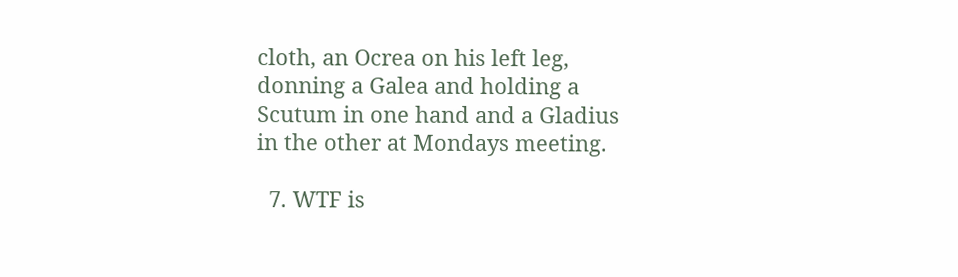cloth, an Ocrea on his left leg, donning a Galea and holding a Scutum in one hand and a Gladius in the other at Mondays meeting.

  7. WTF is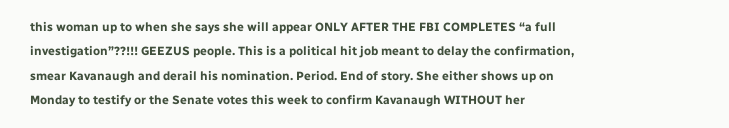this woman up to when she says she will appear ONLY AFTER THE FBI COMPLETES “a full investigation”??!!! GEEZUS people. This is a political hit job meant to delay the confirmation, smear Kavanaugh and derail his nomination. Period. End of story. She either shows up on Monday to testify or the Senate votes this week to confirm Kavanaugh WITHOUT her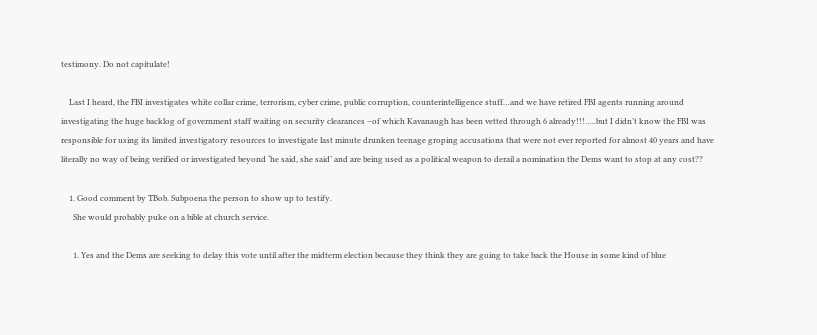testimony. Do not capitulate!

    Last I heard, the FBI investigates white collar crime, terrorism, cyber crime, public corruption, counterintelligence stuff…and we have retired FBI agents running around investigating the huge backlog of government staff waiting on security clearances –of which Kavanaugh has been vetted through 6 already!!!…..but I didn’t know the FBI was responsible for using its limited investigatory resources to investigate last minute drunken teenage groping accusations that were not ever reported for almost 40 years and have literally no way of being verified or investigated beyond ‘he said, she said’ and are being used as a political weapon to derail a nomination the Dems want to stop at any cost??

    1. Good comment by TBob. Subpoena the person to show up to testify.
      She would probably puke on a bible at church service.

      1. Yes and the Dems are seeking to delay this vote until after the midterm election because they think they are going to take back the House in some kind of blue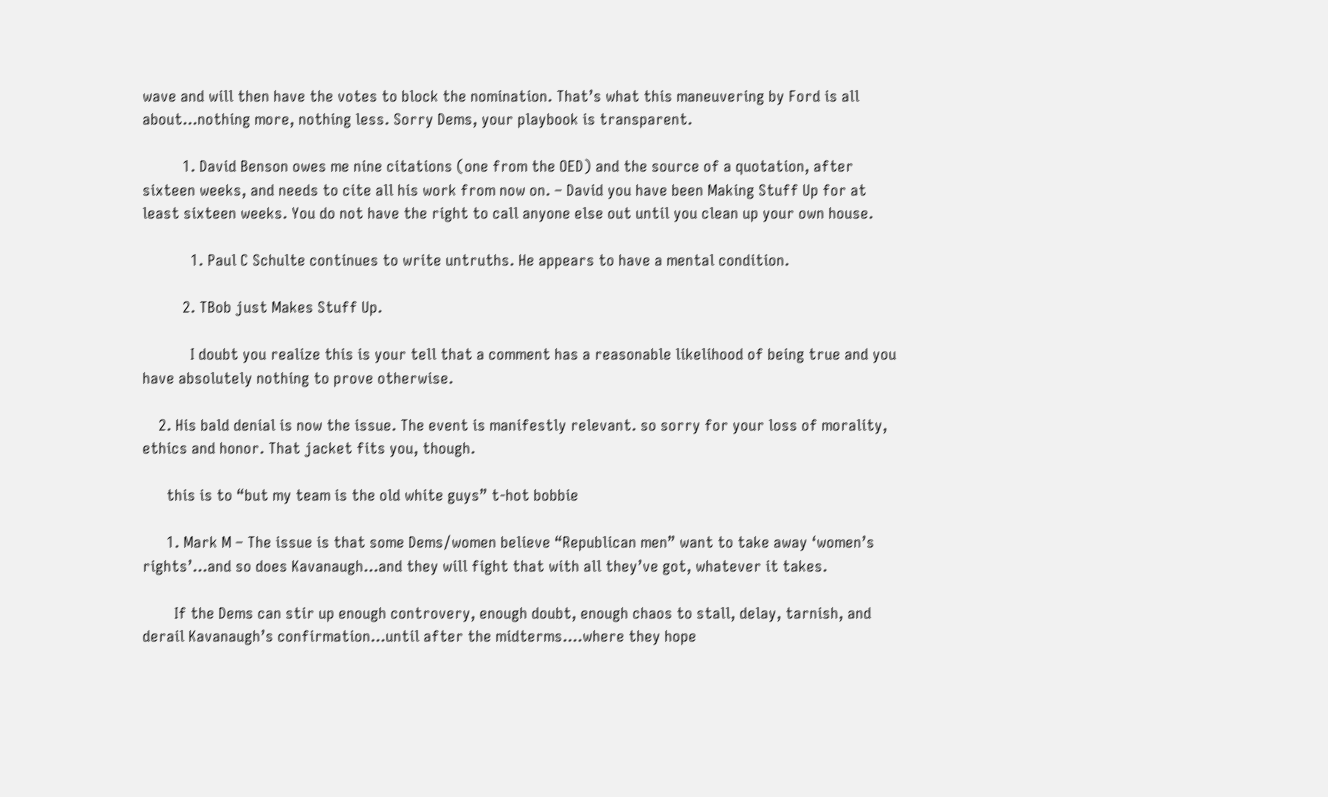wave and will then have the votes to block the nomination. That’s what this maneuvering by Ford is all about…nothing more, nothing less. Sorry Dems, your playbook is transparent.

          1. David Benson owes me nine citations (one from the OED) and the source of a quotation, after sixteen weeks, and needs to cite all his work from now on. – David you have been Making Stuff Up for at least sixteen weeks. You do not have the right to call anyone else out until you clean up your own house.

            1. Paul C Schulte continues to write untruths. He appears to have a mental condition.

          2. TBob just Makes Stuff Up.

            I doubt you realize this is your tell that a comment has a reasonable likelihood of being true and you have absolutely nothing to prove otherwise.

    2. His bald denial is now the issue. The event is manifestly relevant. so sorry for your loss of morality, ethics and honor. That jacket fits you, though.

      this is to “but my team is the old white guys” t-hot bobbie

      1. Mark M – The issue is that some Dems/women believe “Republican men” want to take away ‘women’s rights’…and so does Kavanaugh…and they will fight that with all they’ve got, whatever it takes.

        If the Dems can stir up enough controvery, enough doubt, enough chaos to stall, delay, tarnish, and derail Kavanaugh’s confirmation…until after the midterms….where they hope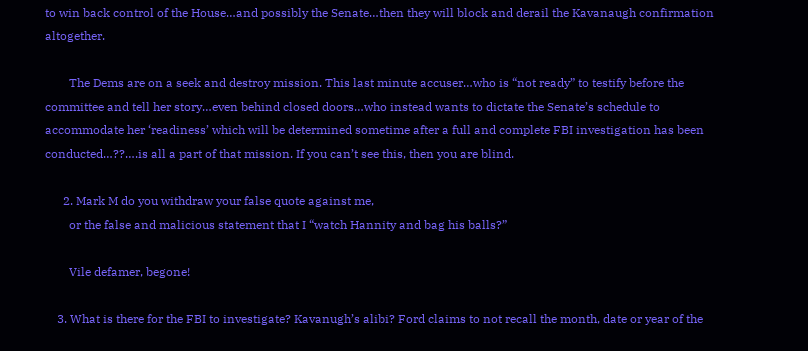to win back control of the House…and possibly the Senate…then they will block and derail the Kavanaugh confirmation altogether.

        The Dems are on a seek and destroy mission. This last minute accuser…who is “not ready” to testify before the committee and tell her story…even behind closed doors…who instead wants to dictate the Senate’s schedule to accommodate her ‘readiness’ which will be determined sometime after a full and complete FBI investigation has been conducted…??….is all a part of that mission. If you can’t see this, then you are blind.

      2. Mark M do you withdraw your false quote against me,
        or the false and malicious statement that I “watch Hannity and bag his balls?”

        Vile defamer, begone!

    3. What is there for the FBI to investigate? Kavanugh’s alibi? Ford claims to not recall the month, date or year of the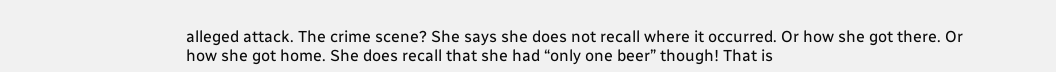alleged attack. The crime scene? She says she does not recall where it occurred. Or how she got there. Or how she got home. She does recall that she had “only one beer” though! That is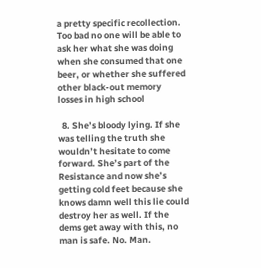a pretty specific recollection. Too bad no one will be able to ask her what she was doing when she consumed that one beer, or whether she suffered other black-out memory losses in high school

  8. She’s bloody lying. If she was telling the truth she wouldn’t hesitate to come forward. She’s part of the Resistance and now she’s getting cold feet because she knows damn well this lie could destroy her as well. If the dems get away with this, no man is safe. No. Man.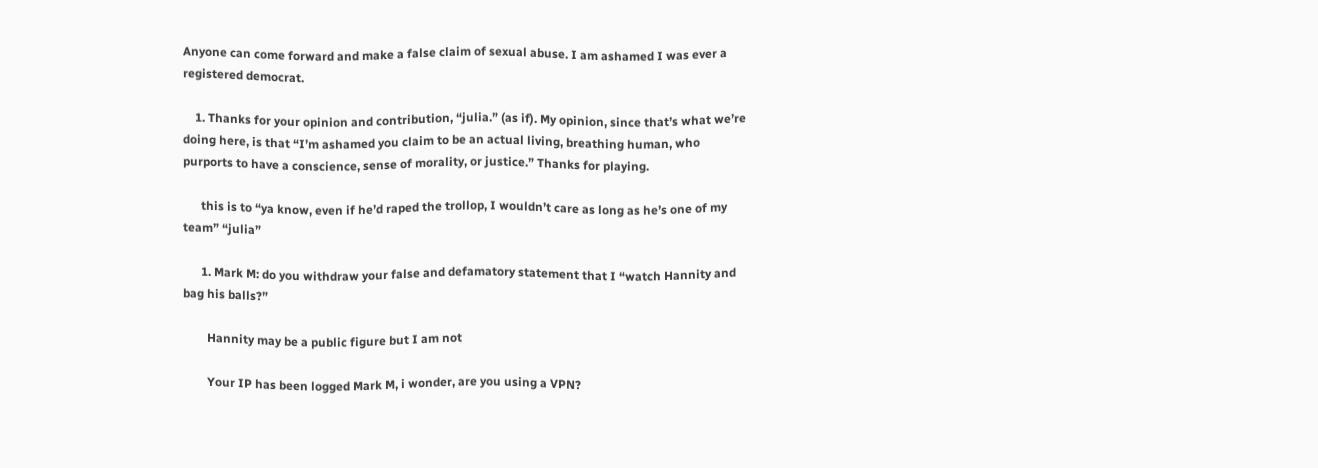Anyone can come forward and make a false claim of sexual abuse. I am ashamed I was ever a registered democrat.

    1. Thanks for your opinion and contribution, “julia.” (as if). My opinion, since that’s what we’re doing here, is that “I’m ashamed you claim to be an actual living, breathing human, who purports to have a conscience, sense of morality, or justice.” Thanks for playing.

      this is to “ya know, even if he’d raped the trollop, I wouldn’t care as long as he’s one of my team” “julia”

      1. Mark M: do you withdraw your false and defamatory statement that I “watch Hannity and bag his balls?”

        Hannity may be a public figure but I am not

        Your IP has been logged Mark M, i wonder, are you using a VPN?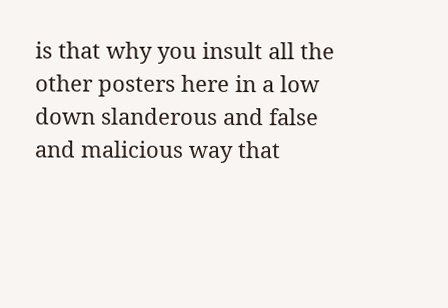is that why you insult all the other posters here in a low down slanderous and false and malicious way that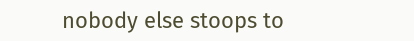nobody else stoops to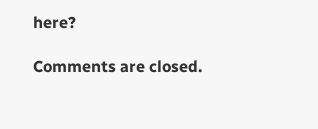here?

Comments are closed.